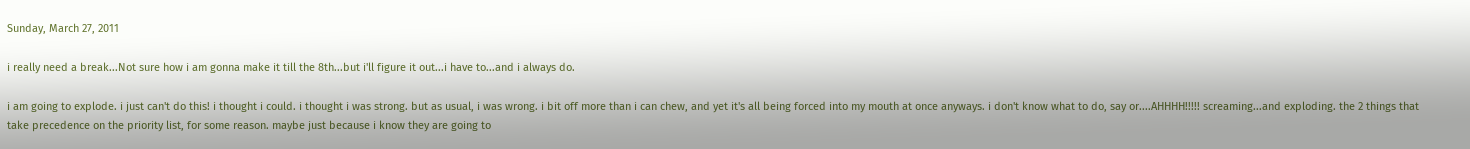Sunday, March 27, 2011

i really need a break...Not sure how i am gonna make it till the 8th...but i'll figure it out...i have to...and i always do.

i am going to explode. i just can't do this! i thought i could. i thought i was strong. but as usual, i was wrong. i bit off more than i can chew, and yet it's all being forced into my mouth at once anyways. i don't know what to do, say or....AHHHH!!!!! screaming...and exploding. the 2 things that take precedence on the priority list, for some reason. maybe just because i know they are going to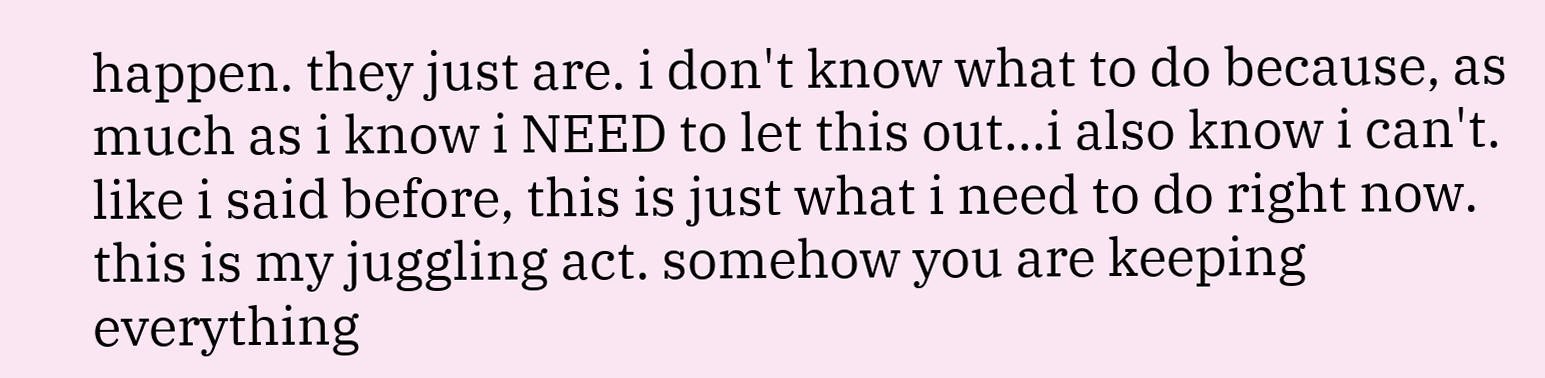happen. they just are. i don't know what to do because, as much as i know i NEED to let this out...i also know i can't. like i said before, this is just what i need to do right now. this is my juggling act. somehow you are keeping everything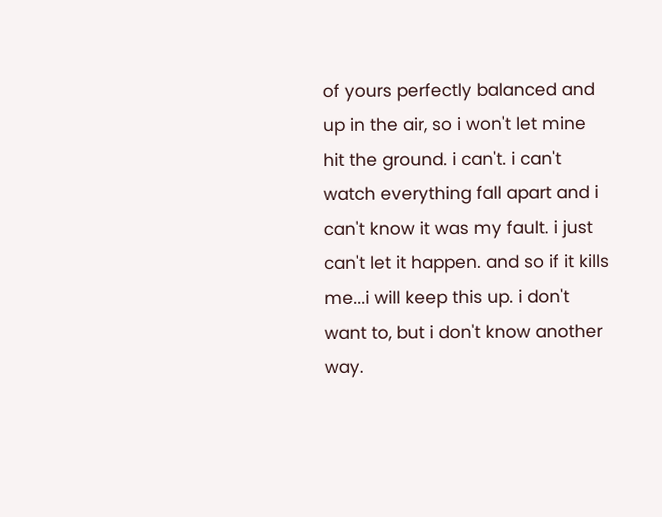of yours perfectly balanced and up in the air, so i won't let mine hit the ground. i can't. i can't watch everything fall apart and i can't know it was my fault. i just can't let it happen. and so if it kills me...i will keep this up. i don't want to, but i don't know another way.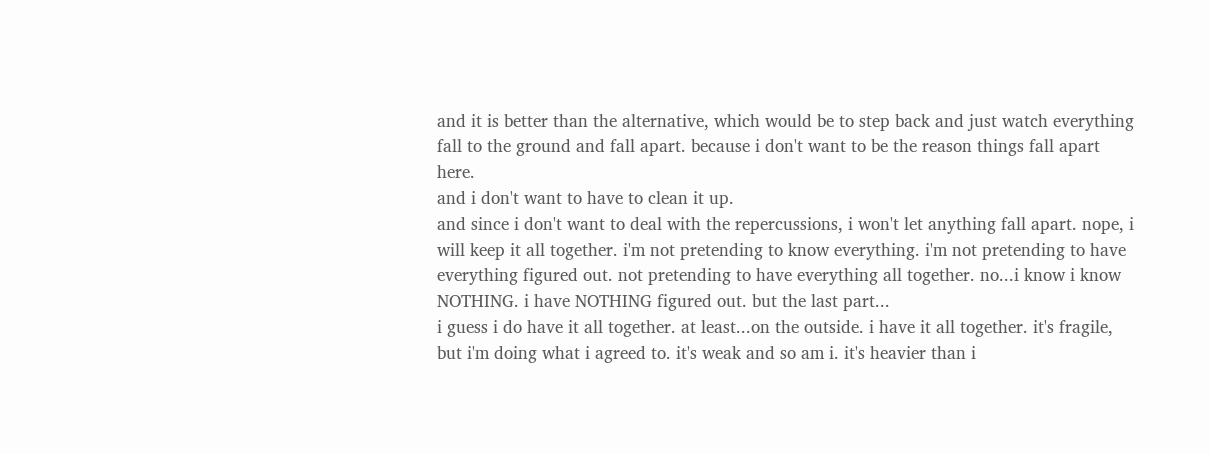and it is better than the alternative, which would be to step back and just watch everything fall to the ground and fall apart. because i don't want to be the reason things fall apart here.
and i don't want to have to clean it up.
and since i don't want to deal with the repercussions, i won't let anything fall apart. nope, i will keep it all together. i'm not pretending to know everything. i'm not pretending to have everything figured out. not pretending to have everything all together. no...i know i know NOTHING. i have NOTHING figured out. but the last part...
i guess i do have it all together. at least...on the outside. i have it all together. it's fragile, but i'm doing what i agreed to. it's weak and so am i. it's heavier than i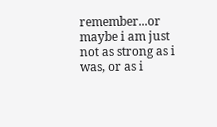remember...or maybe i am just not as strong as i was, or as i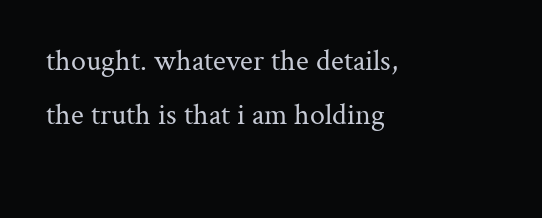thought. whatever the details, the truth is that i am holding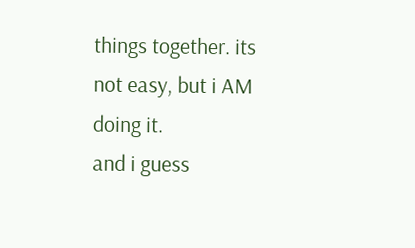things together. its not easy, but i AM doing it.
and i guess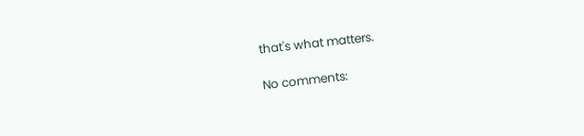that's what matters.

No comments: